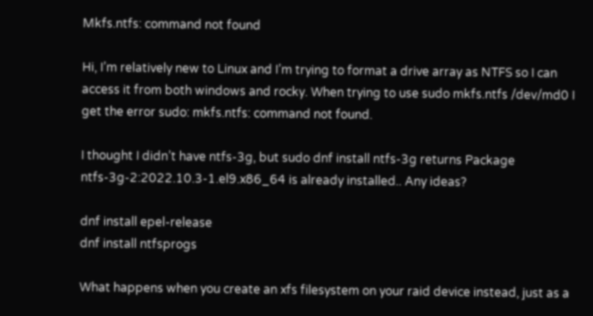Mkfs.ntfs: command not found

Hi, I’m relatively new to Linux and I’m trying to format a drive array as NTFS so I can access it from both windows and rocky. When trying to use sudo mkfs.ntfs /dev/md0 I get the error sudo: mkfs.ntfs: command not found.

I thought I didn’t have ntfs-3g, but sudo dnf install ntfs-3g returns Package ntfs-3g-2:2022.10.3-1.el9.x86_64 is already installed.. Any ideas?

dnf install epel-release
dnf install ntfsprogs

What happens when you create an xfs filesystem on your raid device instead, just as a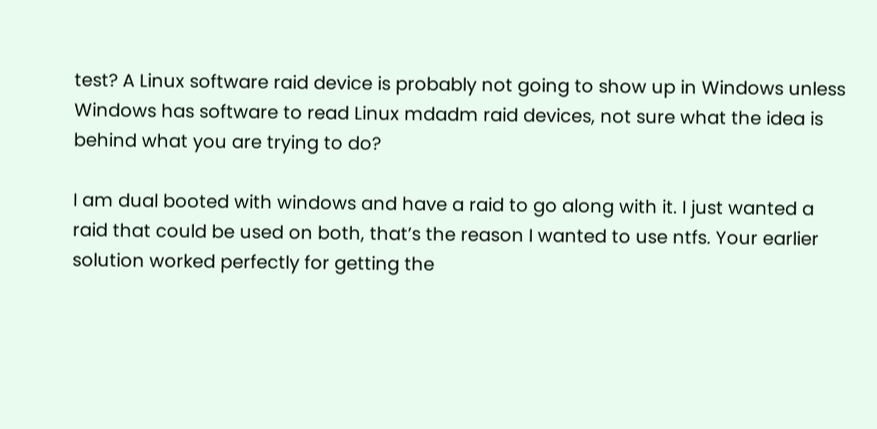test? A Linux software raid device is probably not going to show up in Windows unless Windows has software to read Linux mdadm raid devices, not sure what the idea is behind what you are trying to do?

I am dual booted with windows and have a raid to go along with it. I just wanted a raid that could be used on both, that’s the reason I wanted to use ntfs. Your earlier solution worked perfectly for getting the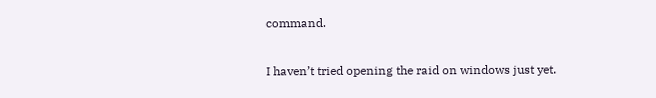command.

I haven’t tried opening the raid on windows just yet.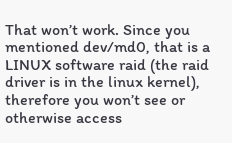That won’t work. Since you mentioned dev/md0, that is a LINUX software raid (the raid driver is in the linux kernel), therefore you won’t see or otherwise access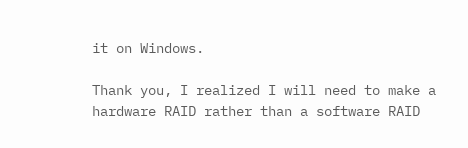it on Windows.

Thank you, I realized I will need to make a hardware RAID rather than a software RAID